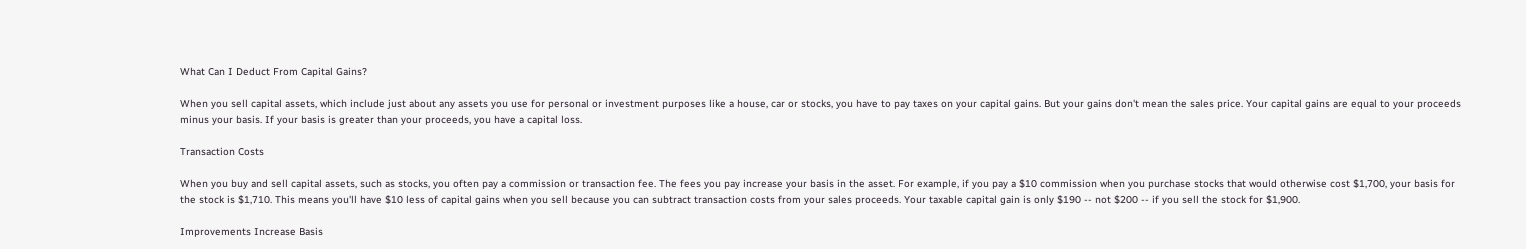What Can I Deduct From Capital Gains?

When you sell capital assets, which include just about any assets you use for personal or investment purposes like a house, car or stocks, you have to pay taxes on your capital gains. But your gains don't mean the sales price. Your capital gains are equal to your proceeds minus your basis. If your basis is greater than your proceeds, you have a capital loss.

Transaction Costs

When you buy and sell capital assets, such as stocks, you often pay a commission or transaction fee. The fees you pay increase your basis in the asset. For example, if you pay a $10 commission when you purchase stocks that would otherwise cost $1,700, your basis for the stock is $1,710. This means you'll have $10 less of capital gains when you sell because you can subtract transaction costs from your sales proceeds. Your taxable capital gain is only $190 -- not $200 -- if you sell the stock for $1,900.

Improvements Increase Basis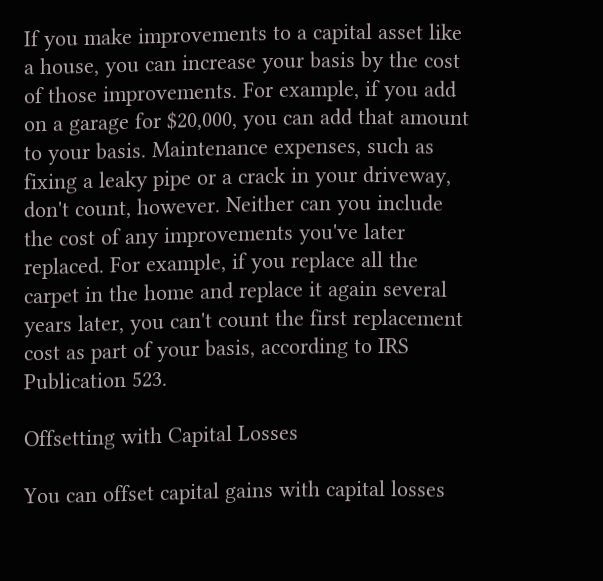If you make improvements to a capital asset like a house, you can increase your basis by the cost of those improvements. For example, if you add on a garage for $20,000, you can add that amount to your basis. Maintenance expenses, such as fixing a leaky pipe or a crack in your driveway, don't count, however. Neither can you include the cost of any improvements you've later replaced. For example, if you replace all the carpet in the home and replace it again several years later, you can't count the first replacement cost as part of your basis, according to IRS Publication 523.

Offsetting with Capital Losses

You can offset capital gains with capital losses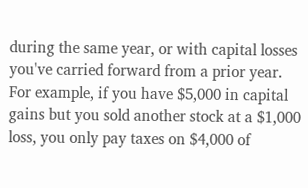during the same year, or with capital losses you've carried forward from a prior year. For example, if you have $5,000 in capital gains but you sold another stock at a $1,000 loss, you only pay taxes on $4,000 of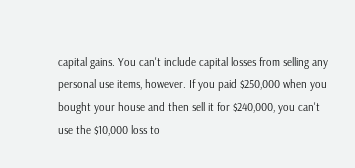capital gains. You can't include capital losses from selling any personal use items, however. If you paid $250,000 when you bought your house and then sell it for $240,000, you can't use the $10,000 loss to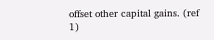offset other capital gains. (ref 1)